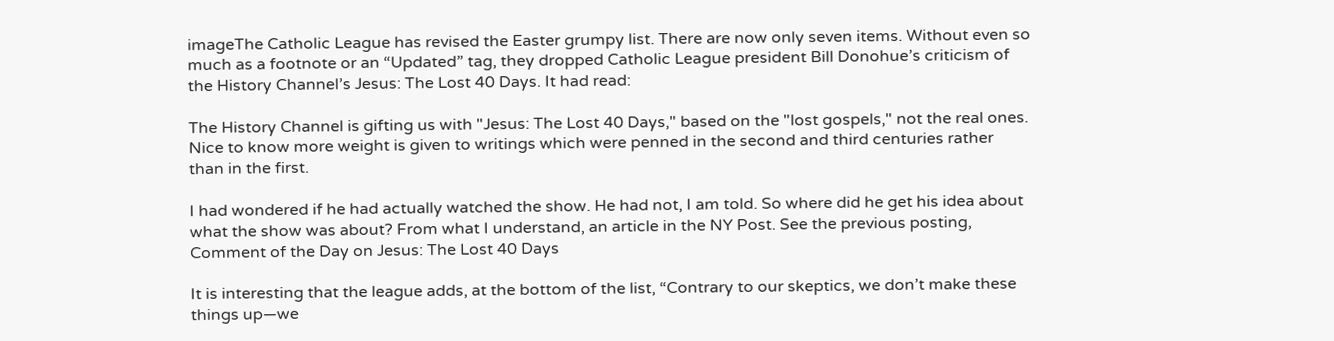imageThe Catholic League has revised the Easter grumpy list. There are now only seven items. Without even so much as a footnote or an “Updated” tag, they dropped Catholic League president Bill Donohue’s criticism of the History Channel’s Jesus: The Lost 40 Days. It had read:

The History Channel is gifting us with "Jesus: The Lost 40 Days," based on the "lost gospels," not the real ones. Nice to know more weight is given to writings which were penned in the second and third centuries rather than in the first.

I had wondered if he had actually watched the show. He had not, I am told. So where did he get his idea about what the show was about? From what I understand, an article in the NY Post. See the previous posting, Comment of the Day on Jesus: The Lost 40 Days

It is interesting that the league adds, at the bottom of the list, “Contrary to our skeptics, we don’t make these things up—we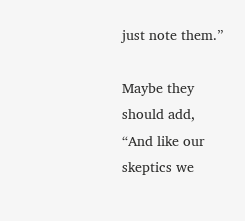just note them.”

Maybe they should add, “And like our skeptics we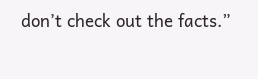don’t check out the facts.”